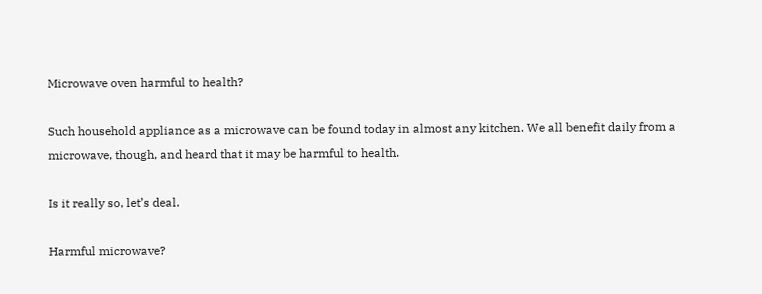Microwave oven harmful to health?

Such household appliance as a microwave can be found today in almost any kitchen. We all benefit daily from a microwave, though, and heard that it may be harmful to health.

Is it really so, let’s deal.

Harmful microwave?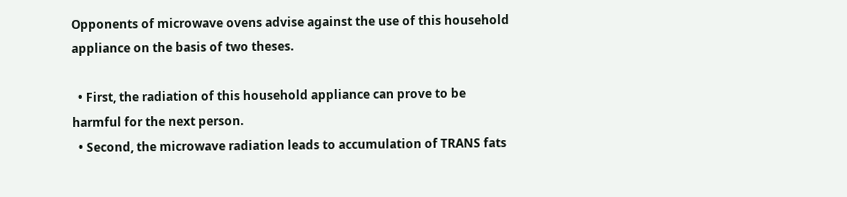Opponents of microwave ovens advise against the use of this household appliance on the basis of two theses.

  • First, the radiation of this household appliance can prove to be harmful for the next person.
  • Second, the microwave radiation leads to accumulation of TRANS fats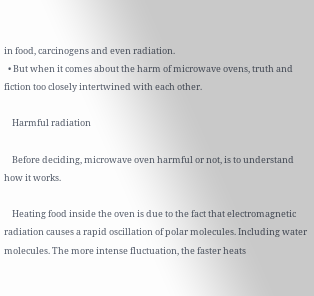in food, carcinogens and even radiation.
  • But when it comes about the harm of microwave ovens, truth and fiction too closely intertwined with each other.

    Harmful radiation

    Before deciding, microwave oven harmful or not, is to understand how it works.

    Heating food inside the oven is due to the fact that electromagnetic radiation causes a rapid oscillation of polar molecules. Including water molecules. The more intense fluctuation, the faster heats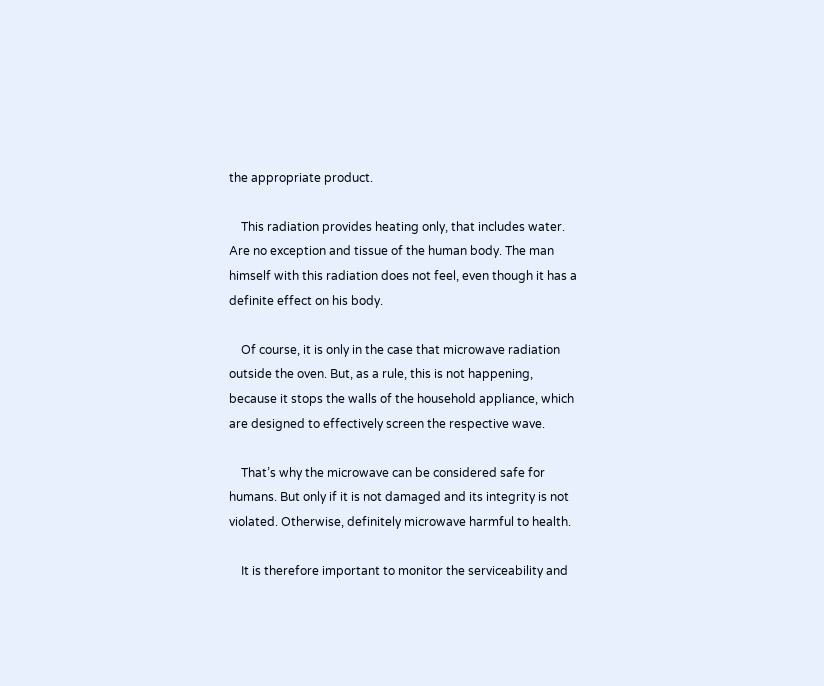the appropriate product.

    This radiation provides heating only, that includes water. Are no exception and tissue of the human body. The man himself with this radiation does not feel, even though it has a definite effect on his body.

    Of course, it is only in the case that microwave radiation outside the oven. But, as a rule, this is not happening, because it stops the walls of the household appliance, which are designed to effectively screen the respective wave.

    That’s why the microwave can be considered safe for humans. But only if it is not damaged and its integrity is not violated. Otherwise, definitely microwave harmful to health.

    It is therefore important to monitor the serviceability and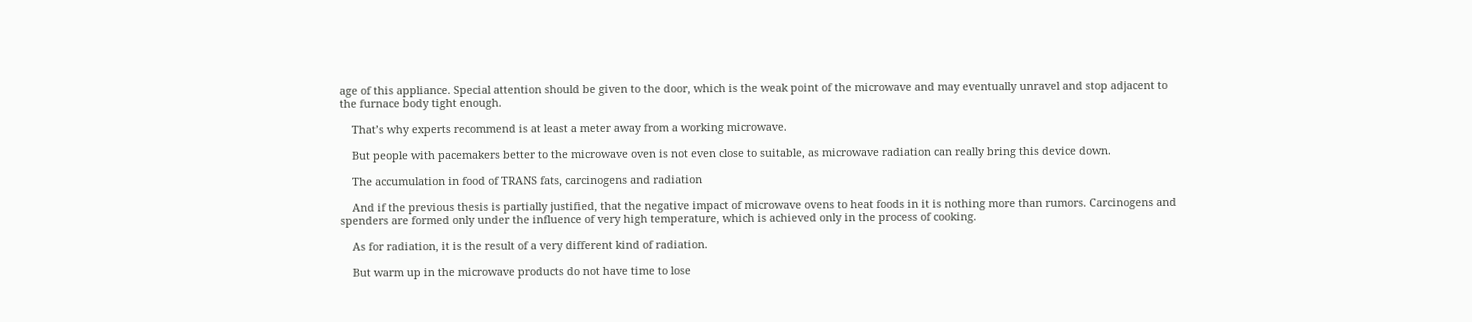age of this appliance. Special attention should be given to the door, which is the weak point of the microwave and may eventually unravel and stop adjacent to the furnace body tight enough.

    That’s why experts recommend is at least a meter away from a working microwave.

    But people with pacemakers better to the microwave oven is not even close to suitable, as microwave radiation can really bring this device down.

    The accumulation in food of TRANS fats, carcinogens and radiation

    And if the previous thesis is partially justified, that the negative impact of microwave ovens to heat foods in it is nothing more than rumors. Carcinogens and spenders are formed only under the influence of very high temperature, which is achieved only in the process of cooking.

    As for radiation, it is the result of a very different kind of radiation.

    But warm up in the microwave products do not have time to lose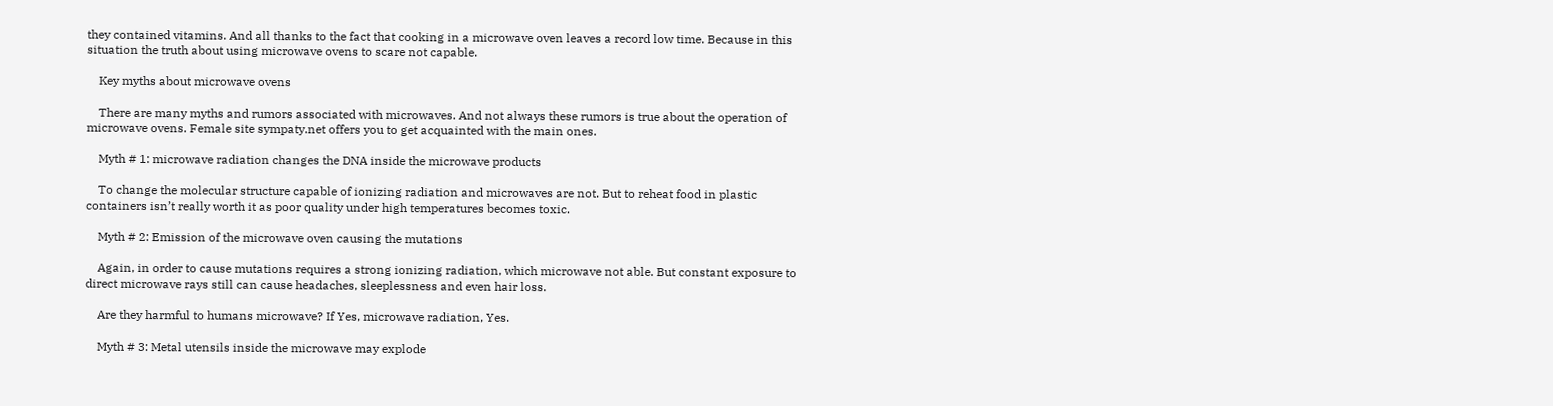they contained vitamins. And all thanks to the fact that cooking in a microwave oven leaves a record low time. Because in this situation the truth about using microwave ovens to scare not capable.

    Key myths about microwave ovens

    There are many myths and rumors associated with microwaves. And not always these rumors is true about the operation of microwave ovens. Female site sympaty.net offers you to get acquainted with the main ones.

    Myth # 1: microwave radiation changes the DNA inside the microwave products

    To change the molecular structure capable of ionizing radiation and microwaves are not. But to reheat food in plastic containers isn’t really worth it as poor quality under high temperatures becomes toxic.

    Myth # 2: Emission of the microwave oven causing the mutations

    Again, in order to cause mutations requires a strong ionizing radiation, which microwave not able. But constant exposure to direct microwave rays still can cause headaches, sleeplessness and even hair loss.

    Are they harmful to humans microwave? If Yes, microwave radiation, Yes.

    Myth # 3: Metal utensils inside the microwave may explode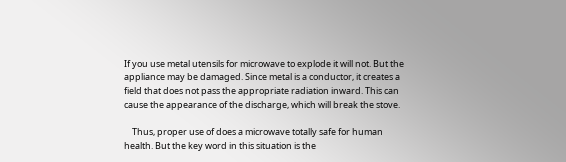If you use metal utensils for microwave to explode it will not. But the appliance may be damaged. Since metal is a conductor, it creates a field that does not pass the appropriate radiation inward. This can cause the appearance of the discharge, which will break the stove.

    Thus, proper use of does a microwave totally safe for human health. But the key word in this situation is the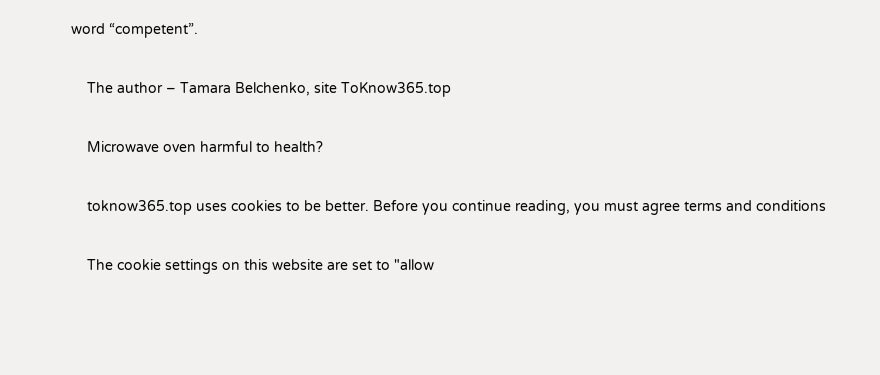word “competent”.

    The author – Tamara Belchenko, site ToKnow365.top

    Microwave oven harmful to health?

    toknow365.top uses cookies to be better. Before you continue reading, you must agree terms and conditions

    The cookie settings on this website are set to "allow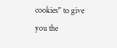cookies" to give you the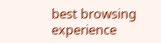best browsing experience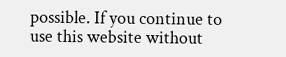possible. If you continue to use this website without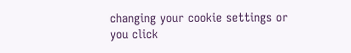changing your cookie settings or you click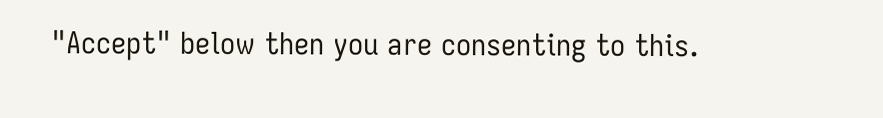"Accept" below then you are consenting to this.